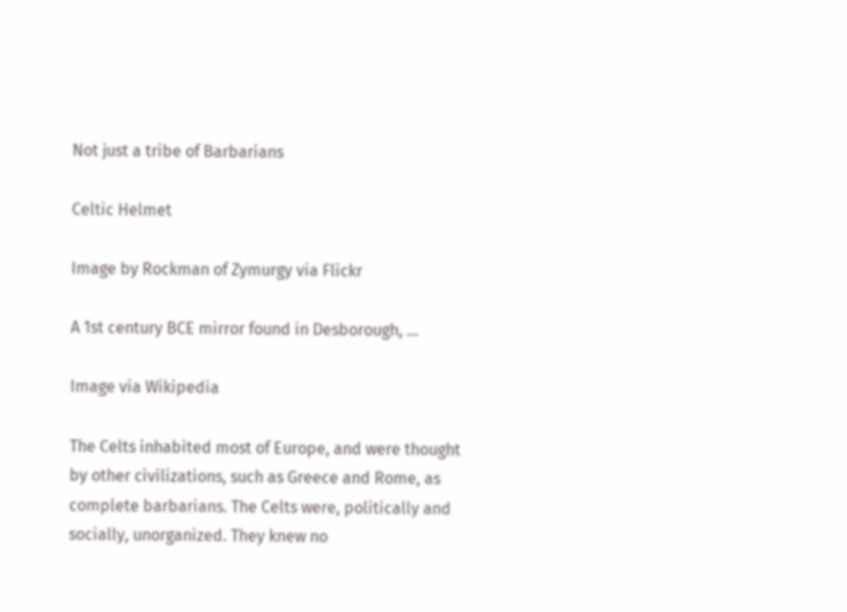Not just a tribe of Barbarians

Celtic Helmet

Image by Rockman of Zymurgy via Flickr

A 1st century BCE mirror found in Desborough, ...

Image via Wikipedia

The Celts inhabited most of Europe, and were thought by other civilizations, such as Greece and Rome, as complete barbarians. The Celts were, politically and socially, unorganized. They knew no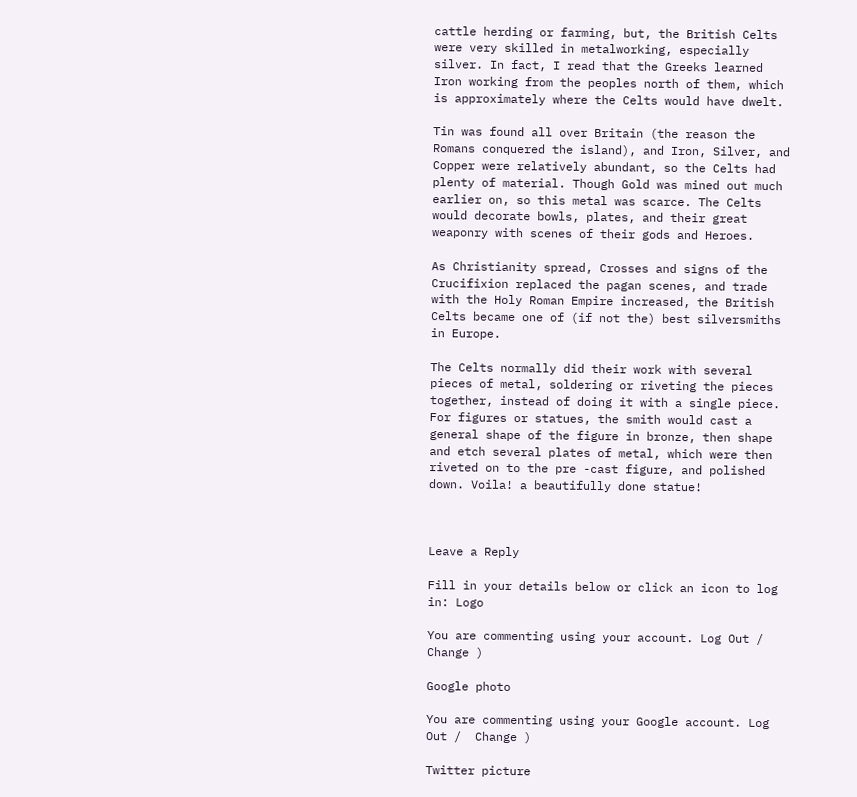cattle herding or farming, but, the British Celts were very skilled in metalworking, especially silver. In fact, I read that the Greeks learned Iron working from the peoples north of them, which is approximately where the Celts would have dwelt.

Tin was found all over Britain (the reason the Romans conquered the island), and Iron, Silver, and Copper were relatively abundant, so the Celts had plenty of material. Though Gold was mined out much earlier on, so this metal was scarce. The Celts would decorate bowls, plates, and their great weaponry with scenes of their gods and Heroes.

As Christianity spread, Crosses and signs of the Crucifixion replaced the pagan scenes, and trade with the Holy Roman Empire increased, the British Celts became one of (if not the) best silversmiths in Europe.

The Celts normally did their work with several pieces of metal, soldering or riveting the pieces together, instead of doing it with a single piece. For figures or statues, the smith would cast a general shape of the figure in bronze, then shape and etch several plates of metal, which were then riveted on to the pre -cast figure, and polished down. Voila! a beautifully done statue!



Leave a Reply

Fill in your details below or click an icon to log in: Logo

You are commenting using your account. Log Out /  Change )

Google photo

You are commenting using your Google account. Log Out /  Change )

Twitter picture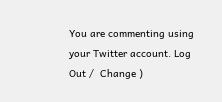You are commenting using your Twitter account. Log Out /  Change )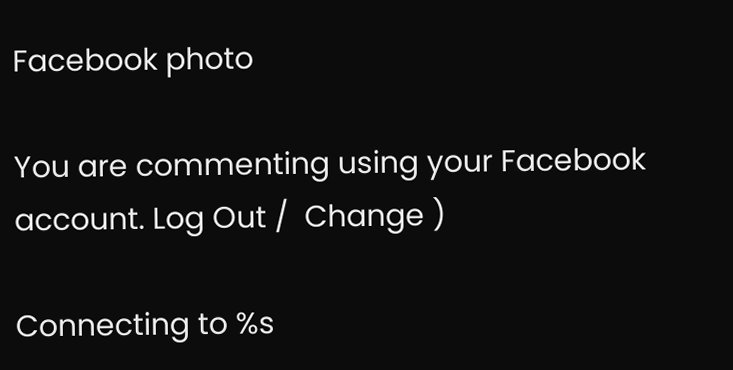Facebook photo

You are commenting using your Facebook account. Log Out /  Change )

Connecting to %s